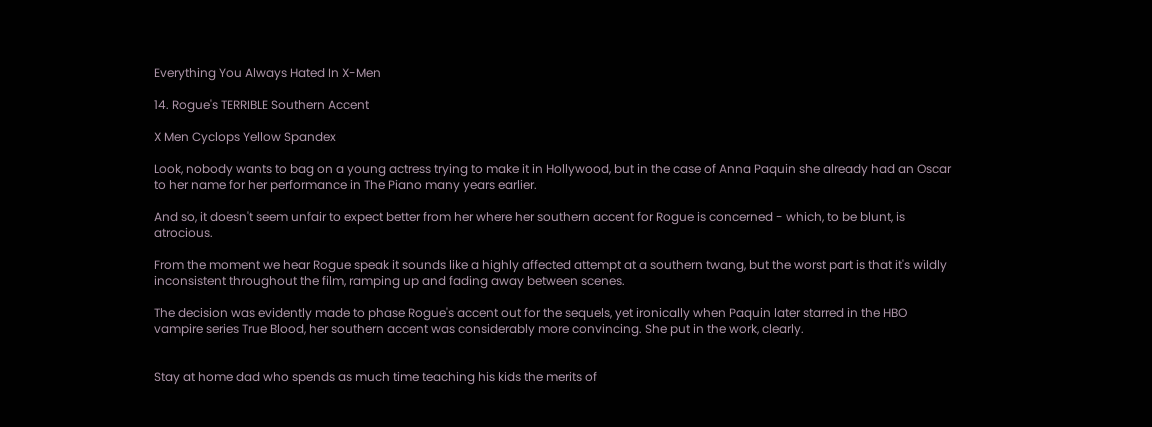Everything You Always Hated In X-Men

14. Rogue's TERRIBLE Southern Accent

X Men Cyclops Yellow Spandex

Look, nobody wants to bag on a young actress trying to make it in Hollywood, but in the case of Anna Paquin she already had an Oscar to her name for her performance in The Piano many years earlier.

And so, it doesn't seem unfair to expect better from her where her southern accent for Rogue is concerned - which, to be blunt, is atrocious.

From the moment we hear Rogue speak it sounds like a highly affected attempt at a southern twang, but the worst part is that it's wildly inconsistent throughout the film, ramping up and fading away between scenes.

The decision was evidently made to phase Rogue's accent out for the sequels, yet ironically when Paquin later starred in the HBO vampire series True Blood, her southern accent was considerably more convincing. She put in the work, clearly.


Stay at home dad who spends as much time teaching his kids the merits of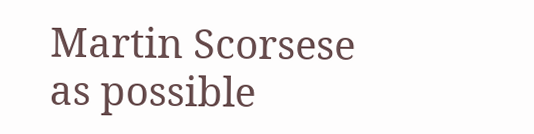Martin Scorsese as possible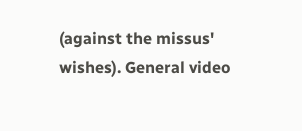(against the missus' wishes). General video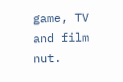game, TV and film nut.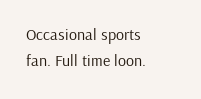Occasional sports fan. Full time loon.